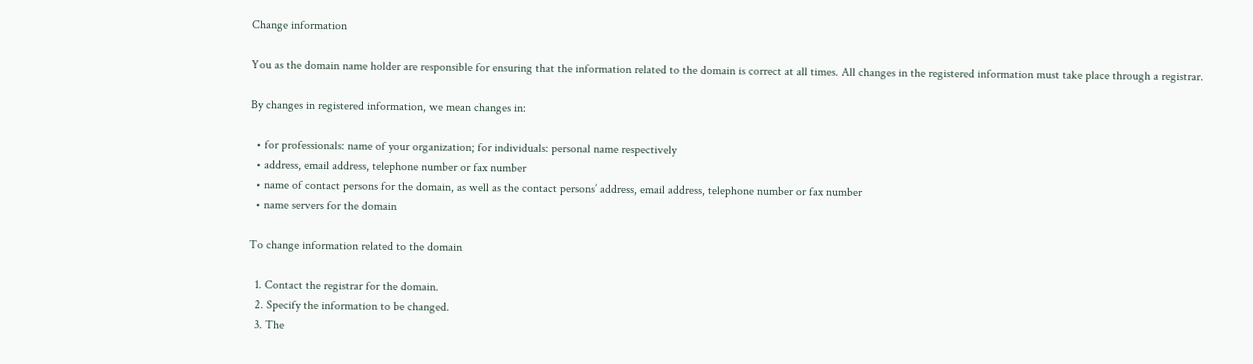Change information

You as the domain name holder are responsible for ensuring that the information related to the domain is correct at all times. All changes in the registered information must take place through a registrar.

By changes in registered information, we mean changes in:

  • for professionals: name of your organization; for individuals: personal name respectively
  • address, email address, telephone number or fax number
  • name of contact persons for the domain, as well as the contact persons’ address, email address, telephone number or fax number
  • name servers for the domain

To change information related to the domain

  1. Contact the registrar for the domain.
  2. Specify the information to be changed.
  3. The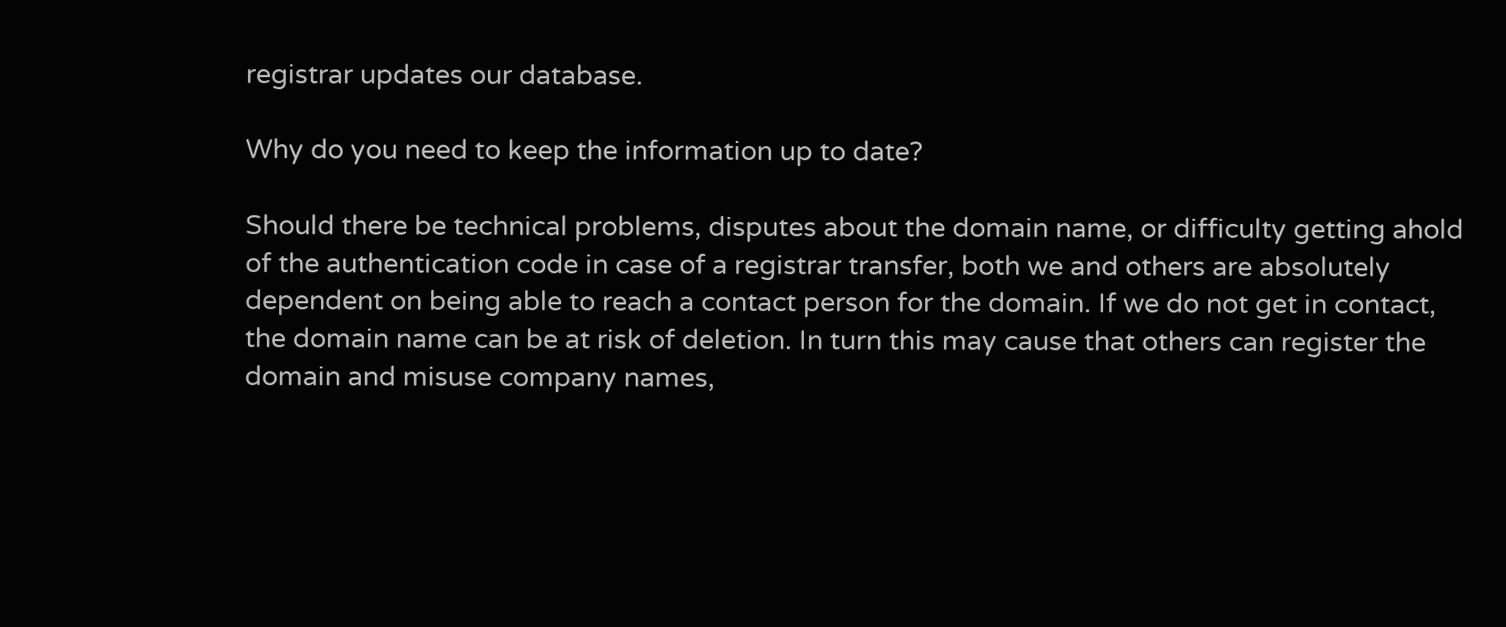registrar updates our database.

Why do you need to keep the information up to date?

Should there be technical problems, disputes about the domain name, or difficulty getting ahold of the authentication code in case of a registrar transfer, both we and others are absolutely dependent on being able to reach a contact person for the domain. If we do not get in contact, the domain name can be at risk of deletion. In turn this may cause that others can register the domain and misuse company names,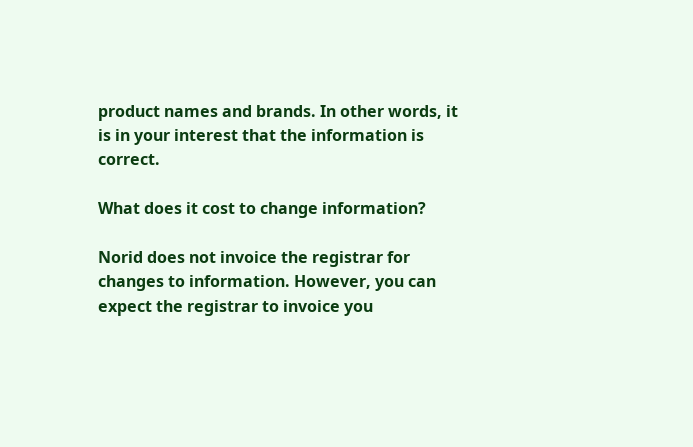product names and brands. In other words, it is in your interest that the information is correct.

What does it cost to change information?

Norid does not invoice the registrar for changes to information. However, you can expect the registrar to invoice you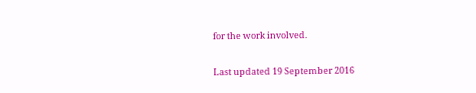for the work involved.

Last updated 19 September 2016